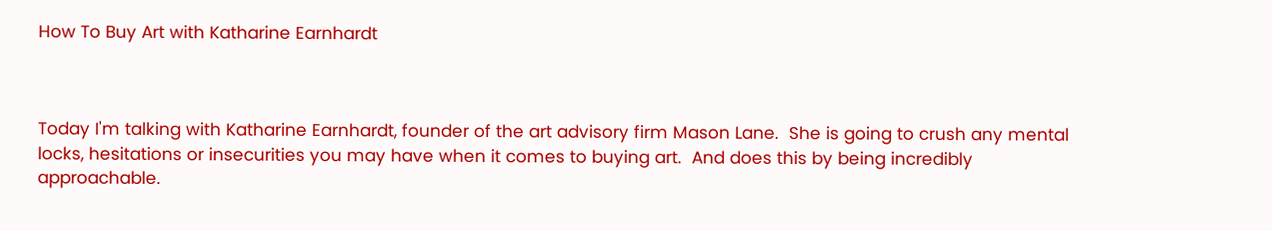How To Buy Art with Katharine Earnhardt



Today I'm talking with Katharine Earnhardt, founder of the art advisory firm Mason Lane.  She is going to crush any mental locks, hesitations or insecurities you may have when it comes to buying art.  And does this by being incredibly approachable.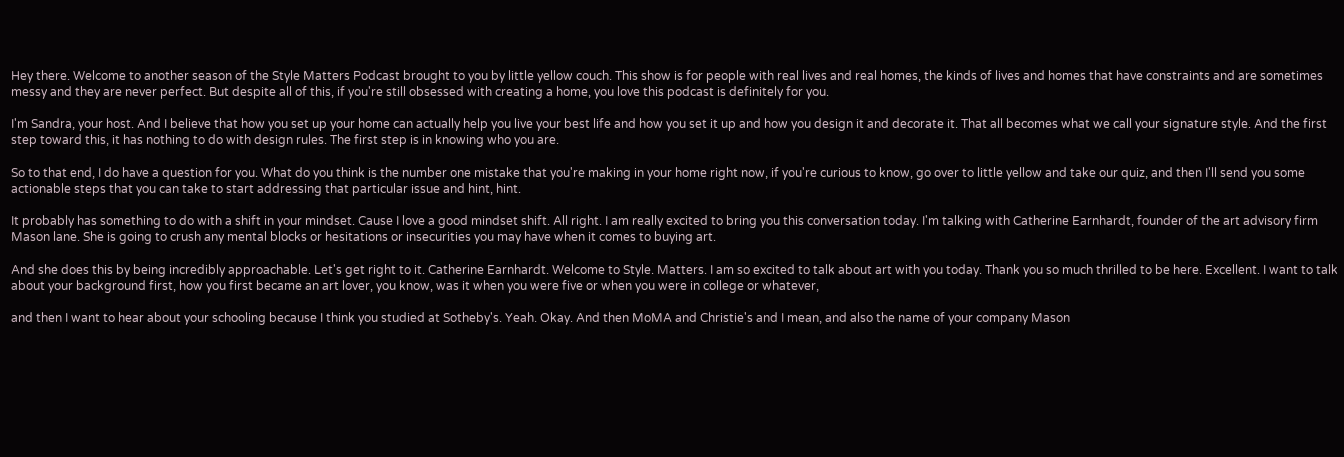Hey there. Welcome to another season of the Style Matters Podcast brought to you by little yellow couch. This show is for people with real lives and real homes, the kinds of lives and homes that have constraints and are sometimes messy and they are never perfect. But despite all of this, if you're still obsessed with creating a home, you love this podcast is definitely for you.

I'm Sandra, your host. And I believe that how you set up your home can actually help you live your best life and how you set it up and how you design it and decorate it. That all becomes what we call your signature style. And the first step toward this, it has nothing to do with design rules. The first step is in knowing who you are.

So to that end, I do have a question for you. What do you think is the number one mistake that you're making in your home right now, if you're curious to know, go over to little yellow and take our quiz, and then I'll send you some actionable steps that you can take to start addressing that particular issue and hint, hint.

It probably has something to do with a shift in your mindset. Cause I love a good mindset shift. All right. I am really excited to bring you this conversation today. I'm talking with Catherine Earnhardt, founder of the art advisory firm Mason lane. She is going to crush any mental blocks or hesitations or insecurities you may have when it comes to buying art.

And she does this by being incredibly approachable. Let's get right to it. Catherine Earnhardt. Welcome to Style. Matters. I am so excited to talk about art with you today. Thank you so much thrilled to be here. Excellent. I want to talk about your background first, how you first became an art lover, you know, was it when you were five or when you were in college or whatever,

and then I want to hear about your schooling because I think you studied at Sotheby's. Yeah. Okay. And then MoMA and Christie's and I mean, and also the name of your company Mason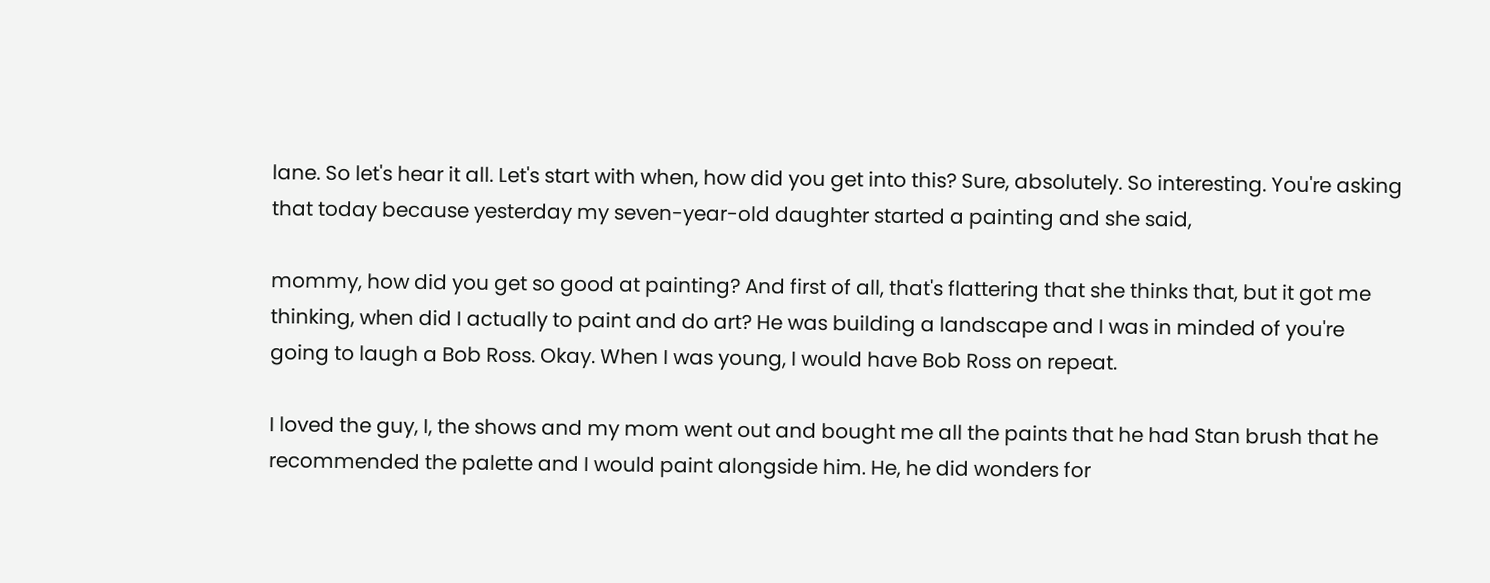lane. So let's hear it all. Let's start with when, how did you get into this? Sure, absolutely. So interesting. You're asking that today because yesterday my seven-year-old daughter started a painting and she said,

mommy, how did you get so good at painting? And first of all, that's flattering that she thinks that, but it got me thinking, when did I actually to paint and do art? He was building a landscape and I was in minded of you're going to laugh a Bob Ross. Okay. When I was young, I would have Bob Ross on repeat.

I loved the guy, I, the shows and my mom went out and bought me all the paints that he had Stan brush that he recommended the palette and I would paint alongside him. He, he did wonders for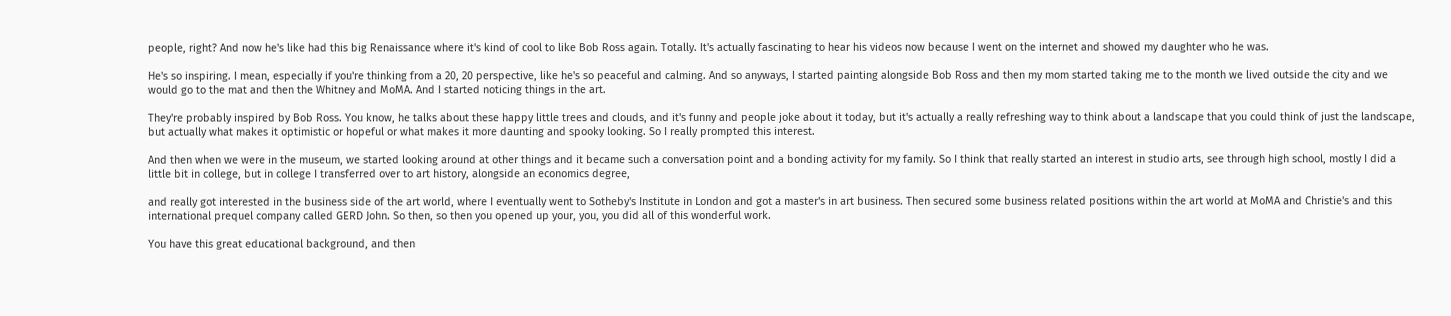people, right? And now he's like had this big Renaissance where it's kind of cool to like Bob Ross again. Totally. It's actually fascinating to hear his videos now because I went on the internet and showed my daughter who he was.

He's so inspiring. I mean, especially if you're thinking from a 20, 20 perspective, like he's so peaceful and calming. And so anyways, I started painting alongside Bob Ross and then my mom started taking me to the month we lived outside the city and we would go to the mat and then the Whitney and MoMA. And I started noticing things in the art.

They're probably inspired by Bob Ross. You know, he talks about these happy little trees and clouds, and it's funny and people joke about it today, but it's actually a really refreshing way to think about a landscape that you could think of just the landscape, but actually what makes it optimistic or hopeful or what makes it more daunting and spooky looking. So I really prompted this interest.

And then when we were in the museum, we started looking around at other things and it became such a conversation point and a bonding activity for my family. So I think that really started an interest in studio arts, see through high school, mostly I did a little bit in college, but in college I transferred over to art history, alongside an economics degree,

and really got interested in the business side of the art world, where I eventually went to Sotheby's Institute in London and got a master's in art business. Then secured some business related positions within the art world at MoMA and Christie's and this international prequel company called GERD John. So then, so then you opened up your, you, you did all of this wonderful work.

You have this great educational background, and then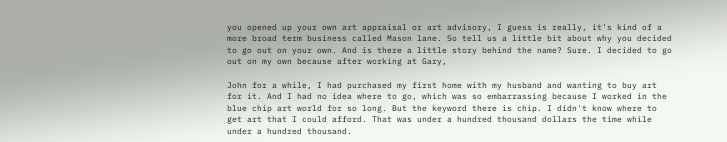you opened up your own art appraisal or art advisory, I guess is really, it's kind of a more broad term business called Mason lane. So tell us a little bit about why you decided to go out on your own. And is there a little story behind the name? Sure. I decided to go out on my own because after working at Gary,

John for a while, I had purchased my first home with my husband and wanting to buy art for it. And I had no idea where to go, which was so embarrassing because I worked in the blue chip art world for so long. But the keyword there is chip. I didn't know where to get art that I could afford. That was under a hundred thousand dollars the time while under a hundred thousand.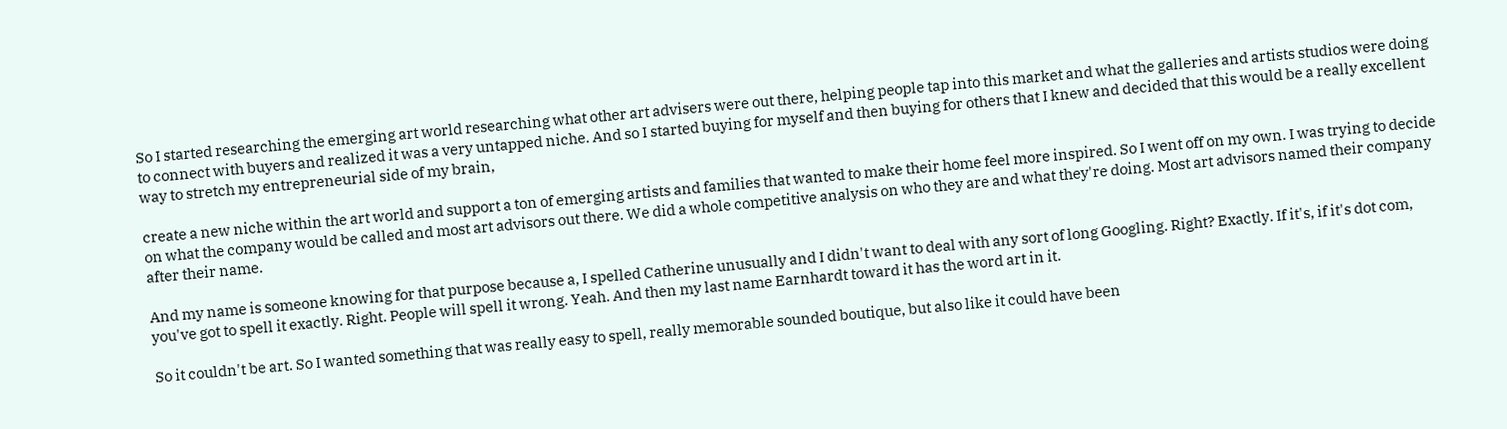So I started researching the emerging art world researching what other art advisers were out there, helping people tap into this market and what the galleries and artists studios were doing to connect with buyers and realized it was a very untapped niche. And so I started buying for myself and then buying for others that I knew and decided that this would be a really excellent way to stretch my entrepreneurial side of my brain,

create a new niche within the art world and support a ton of emerging artists and families that wanted to make their home feel more inspired. So I went off on my own. I was trying to decide on what the company would be called and most art advisors out there. We did a whole competitive analysis on who they are and what they're doing. Most art advisors named their company after their name.

And my name is someone knowing for that purpose because a, I spelled Catherine unusually and I didn't want to deal with any sort of long Googling. Right? Exactly. If it's, if it's dot com, you've got to spell it exactly. Right. People will spell it wrong. Yeah. And then my last name Earnhardt toward it has the word art in it.

So it couldn't be art. So I wanted something that was really easy to spell, really memorable sounded boutique, but also like it could have been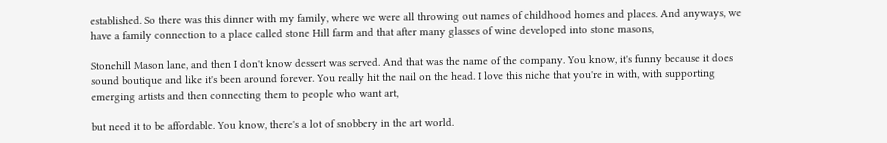established. So there was this dinner with my family, where we were all throwing out names of childhood homes and places. And anyways, we have a family connection to a place called stone Hill farm and that after many glasses of wine developed into stone masons,

Stonehill Mason lane, and then I don't know dessert was served. And that was the name of the company. You know, it's funny because it does sound boutique and like it's been around forever. You really hit the nail on the head. I love this niche that you're in with, with supporting emerging artists and then connecting them to people who want art,

but need it to be affordable. You know, there's a lot of snobbery in the art world.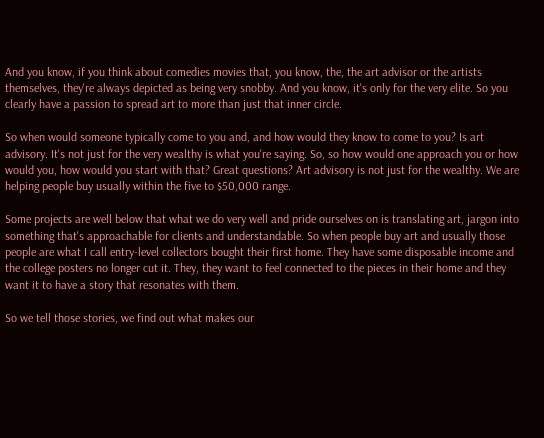And you know, if you think about comedies movies that, you know, the, the art advisor or the artists themselves, they're always depicted as being very snobby. And you know, it's only for the very elite. So you clearly have a passion to spread art to more than just that inner circle.

So when would someone typically come to you and, and how would they know to come to you? Is art advisory. It's not just for the very wealthy is what you're saying. So, so how would one approach you or how would you, how would you start with that? Great questions? Art advisory is not just for the wealthy. We are helping people buy usually within the five to $50,000 range.

Some projects are well below that what we do very well and pride ourselves on is translating art, jargon into something that's approachable for clients and understandable. So when people buy art and usually those people are what I call entry-level collectors bought their first home. They have some disposable income and the college posters no longer cut it. They, they want to feel connected to the pieces in their home and they want it to have a story that resonates with them.

So we tell those stories, we find out what makes our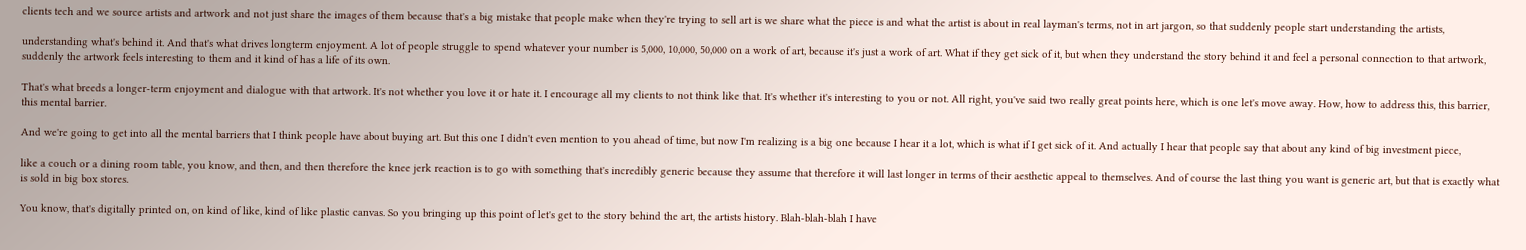clients tech and we source artists and artwork and not just share the images of them because that's a big mistake that people make when they're trying to sell art is we share what the piece is and what the artist is about in real layman's terms, not in art jargon, so that suddenly people start understanding the artists,

understanding what's behind it. And that's what drives longterm enjoyment. A lot of people struggle to spend whatever your number is 5,000, 10,000, 50,000 on a work of art, because it's just a work of art. What if they get sick of it, but when they understand the story behind it and feel a personal connection to that artwork, suddenly the artwork feels interesting to them and it kind of has a life of its own.

That's what breeds a longer-term enjoyment and dialogue with that artwork. It's not whether you love it or hate it. I encourage all my clients to not think like that. It's whether it's interesting to you or not. All right, you've said two really great points here, which is one let's move away. How, how to address this, this barrier, this mental barrier.

And we're going to get into all the mental barriers that I think people have about buying art. But this one I didn't even mention to you ahead of time, but now I'm realizing is a big one because I hear it a lot, which is what if I get sick of it. And actually I hear that people say that about any kind of big investment piece,

like a couch or a dining room table, you know, and then, and then therefore the knee jerk reaction is to go with something that's incredibly generic because they assume that therefore it will last longer in terms of their aesthetic appeal to themselves. And of course the last thing you want is generic art, but that is exactly what is sold in big box stores.

You know, that's digitally printed on, on kind of like, kind of like plastic canvas. So you bringing up this point of let's get to the story behind the art, the artists history. Blah-blah-blah I have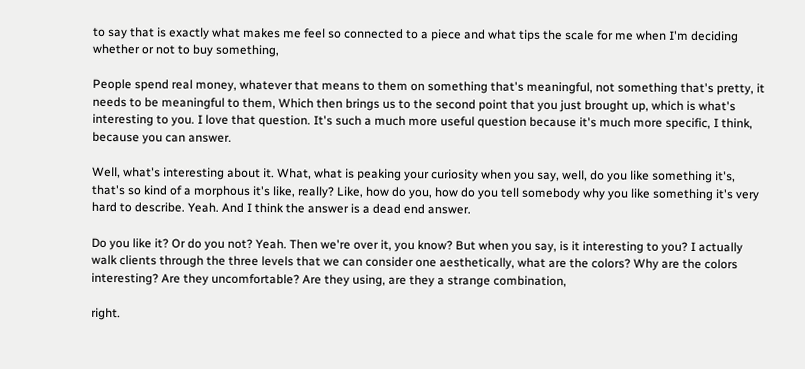to say that is exactly what makes me feel so connected to a piece and what tips the scale for me when I'm deciding whether or not to buy something,

People spend real money, whatever that means to them on something that's meaningful, not something that's pretty, it needs to be meaningful to them, Which then brings us to the second point that you just brought up, which is what's interesting to you. I love that question. It's such a much more useful question because it's much more specific, I think, because you can answer.

Well, what's interesting about it. What, what is peaking your curiosity when you say, well, do you like something it's, that's so kind of a morphous it's like, really? Like, how do you, how do you tell somebody why you like something it's very hard to describe. Yeah. And I think the answer is a dead end answer.

Do you like it? Or do you not? Yeah. Then we're over it, you know? But when you say, is it interesting to you? I actually walk clients through the three levels that we can consider one aesthetically, what are the colors? Why are the colors interesting? Are they uncomfortable? Are they using, are they a strange combination,

right.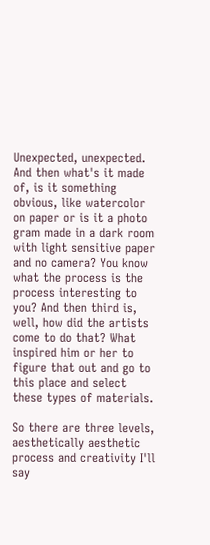Unexpected, unexpected. And then what's it made of, is it something obvious, like watercolor on paper or is it a photo gram made in a dark room with light sensitive paper and no camera? You know what the process is the process interesting to you? And then third is, well, how did the artists come to do that? What inspired him or her to figure that out and go to this place and select these types of materials.

So there are three levels, aesthetically aesthetic process and creativity I'll say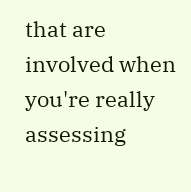that are involved when you're really assessing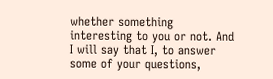whether something interesting to you or not. And I will say that I, to answer some of your questions,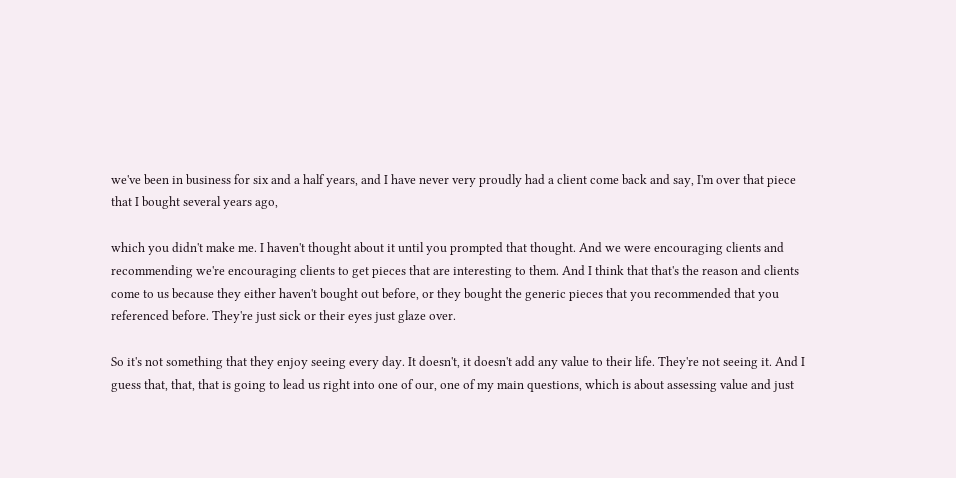we've been in business for six and a half years, and I have never very proudly had a client come back and say, I'm over that piece that I bought several years ago,

which you didn't make me. I haven't thought about it until you prompted that thought. And we were encouraging clients and recommending we're encouraging clients to get pieces that are interesting to them. And I think that that's the reason and clients come to us because they either haven't bought out before, or they bought the generic pieces that you recommended that you referenced before. They're just sick or their eyes just glaze over.

So it's not something that they enjoy seeing every day. It doesn't, it doesn't add any value to their life. They're not seeing it. And I guess that, that, that is going to lead us right into one of our, one of my main questions, which is about assessing value and just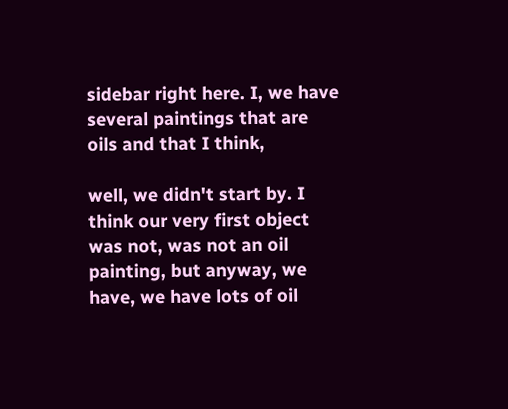sidebar right here. I, we have several paintings that are oils and that I think,

well, we didn't start by. I think our very first object was not, was not an oil painting, but anyway, we have, we have lots of oil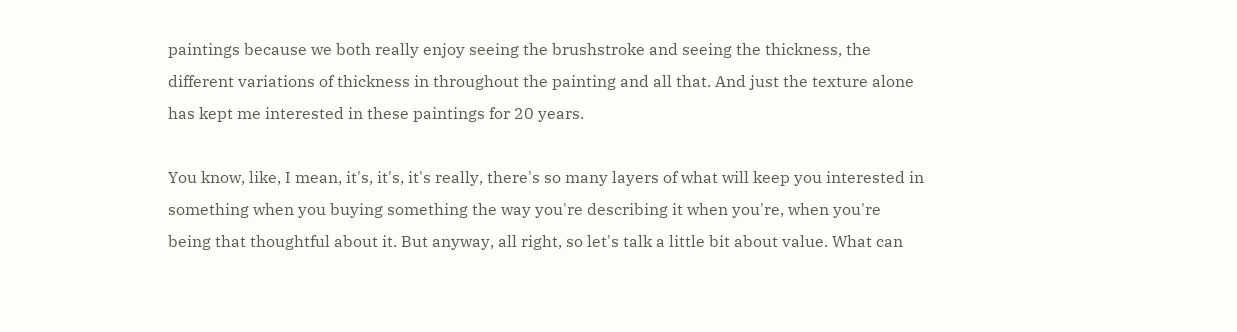paintings because we both really enjoy seeing the brushstroke and seeing the thickness, the different variations of thickness in throughout the painting and all that. And just the texture alone has kept me interested in these paintings for 20 years.

You know, like, I mean, it's, it's, it's really, there's so many layers of what will keep you interested in something when you buying something the way you're describing it when you're, when you're being that thoughtful about it. But anyway, all right, so let's talk a little bit about value. What can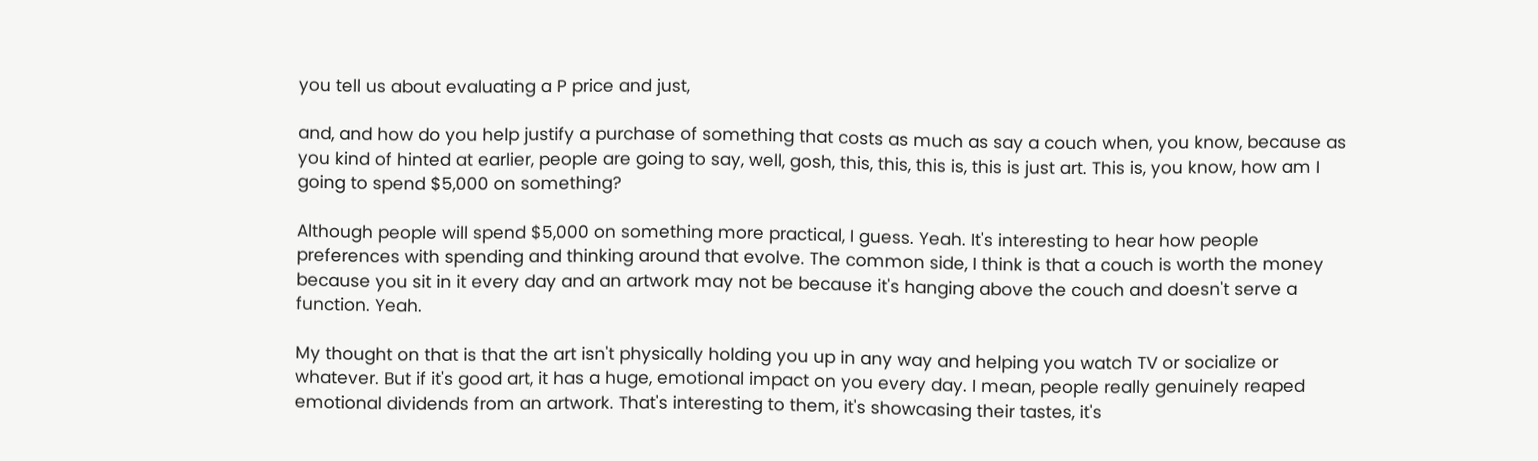you tell us about evaluating a P price and just,

and, and how do you help justify a purchase of something that costs as much as say a couch when, you know, because as you kind of hinted at earlier, people are going to say, well, gosh, this, this, this is, this is just art. This is, you know, how am I going to spend $5,000 on something?

Although people will spend $5,000 on something more practical, I guess. Yeah. It's interesting to hear how people preferences with spending and thinking around that evolve. The common side, I think is that a couch is worth the money because you sit in it every day and an artwork may not be because it's hanging above the couch and doesn't serve a function. Yeah.

My thought on that is that the art isn't physically holding you up in any way and helping you watch TV or socialize or whatever. But if it's good art, it has a huge, emotional impact on you every day. I mean, people really genuinely reaped emotional dividends from an artwork. That's interesting to them, it's showcasing their tastes, it's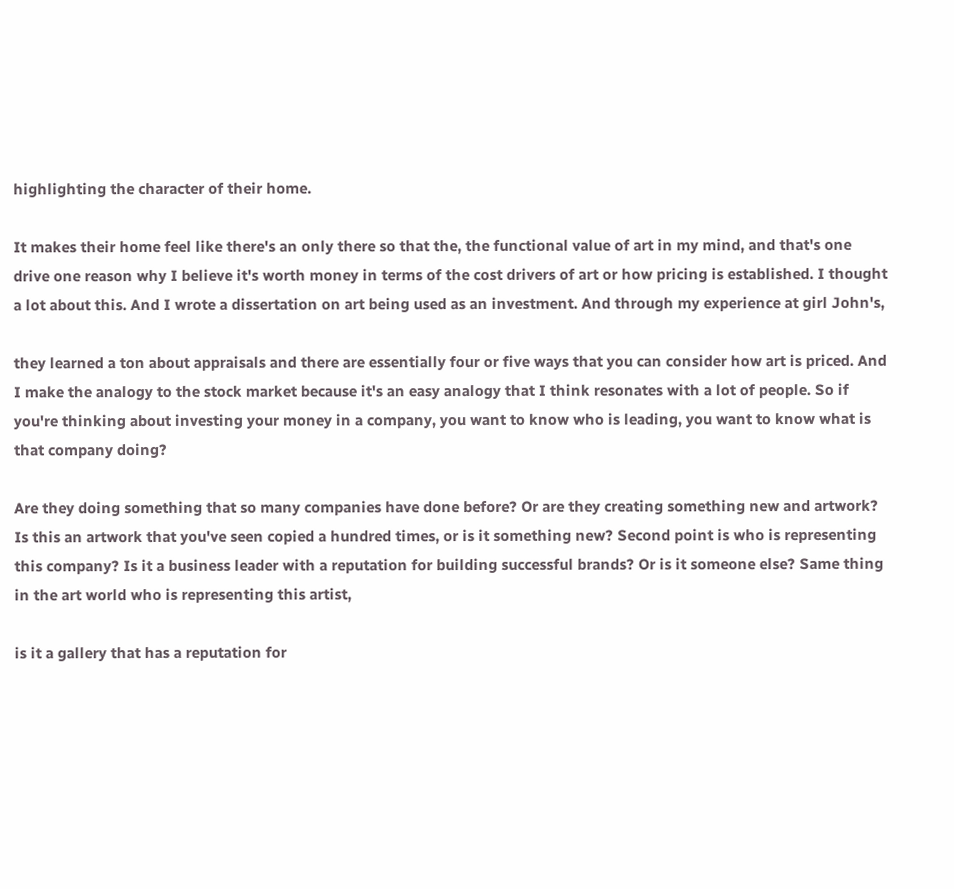highlighting the character of their home.

It makes their home feel like there's an only there so that the, the functional value of art in my mind, and that's one drive one reason why I believe it's worth money in terms of the cost drivers of art or how pricing is established. I thought a lot about this. And I wrote a dissertation on art being used as an investment. And through my experience at girl John's,

they learned a ton about appraisals and there are essentially four or five ways that you can consider how art is priced. And I make the analogy to the stock market because it's an easy analogy that I think resonates with a lot of people. So if you're thinking about investing your money in a company, you want to know who is leading, you want to know what is that company doing?

Are they doing something that so many companies have done before? Or are they creating something new and artwork? Is this an artwork that you've seen copied a hundred times, or is it something new? Second point is who is representing this company? Is it a business leader with a reputation for building successful brands? Or is it someone else? Same thing in the art world who is representing this artist,

is it a gallery that has a reputation for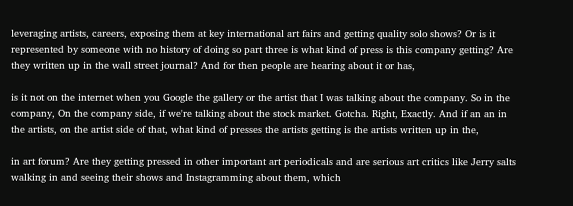leveraging artists, careers, exposing them at key international art fairs and getting quality solo shows? Or is it represented by someone with no history of doing so part three is what kind of press is this company getting? Are they written up in the wall street journal? And for then people are hearing about it or has,

is it not on the internet when you Google the gallery or the artist that I was talking about the company. So in the company, On the company side, if we're talking about the stock market. Gotcha. Right, Exactly. And if an an in the artists, on the artist side of that, what kind of presses the artists getting is the artists written up in the,

in art forum? Are they getting pressed in other important art periodicals and are serious art critics like Jerry salts walking in and seeing their shows and Instagramming about them, which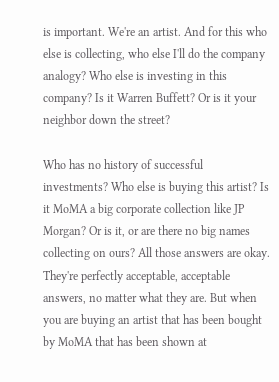is important. We're an artist. And for this who else is collecting, who else I'll do the company analogy? Who else is investing in this company? Is it Warren Buffett? Or is it your neighbor down the street?

Who has no history of successful investments? Who else is buying this artist? Is it MoMA a big corporate collection like JP Morgan? Or is it, or are there no big names collecting on ours? All those answers are okay. They're perfectly acceptable, acceptable answers, no matter what they are. But when you are buying an artist that has been bought by MoMA that has been shown at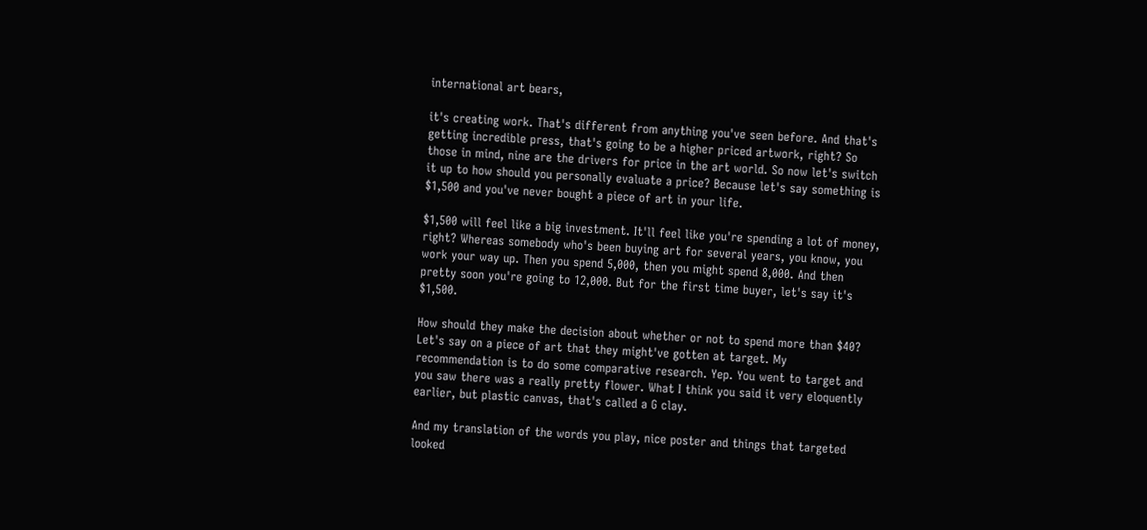international art bears,

it's creating work. That's different from anything you've seen before. And that's getting incredible press, that's going to be a higher priced artwork, right? So those in mind, nine are the drivers for price in the art world. So now let's switch it up to how should you personally evaluate a price? Because let's say something is $1,500 and you've never bought a piece of art in your life.

$1,500 will feel like a big investment. It'll feel like you're spending a lot of money, right? Whereas somebody who's been buying art for several years, you know, you work your way up. Then you spend 5,000, then you might spend 8,000. And then pretty soon you're going to 12,000. But for the first time buyer, let's say it's $1,500.

How should they make the decision about whether or not to spend more than $40? Let's say on a piece of art that they might've gotten at target. My recommendation is to do some comparative research. Yep. You went to target and you saw there was a really pretty flower. What I think you said it very eloquently earlier, but plastic canvas, that's called a G clay.

And my translation of the words you play, nice poster and things that targeted looked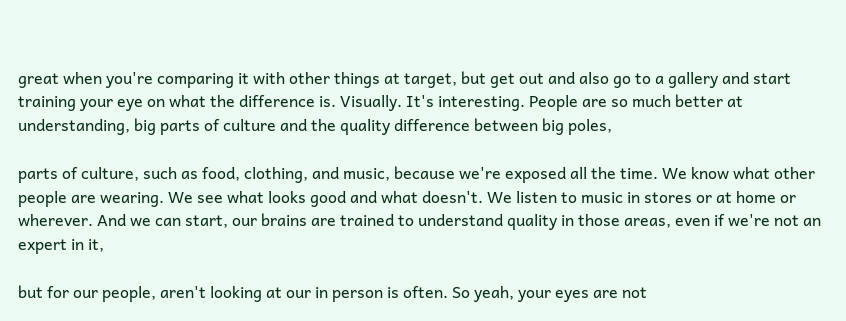great when you're comparing it with other things at target, but get out and also go to a gallery and start training your eye on what the difference is. Visually. It's interesting. People are so much better at understanding, big parts of culture and the quality difference between big poles,

parts of culture, such as food, clothing, and music, because we're exposed all the time. We know what other people are wearing. We see what looks good and what doesn't. We listen to music in stores or at home or wherever. And we can start, our brains are trained to understand quality in those areas, even if we're not an expert in it,

but for our people, aren't looking at our in person is often. So yeah, your eyes are not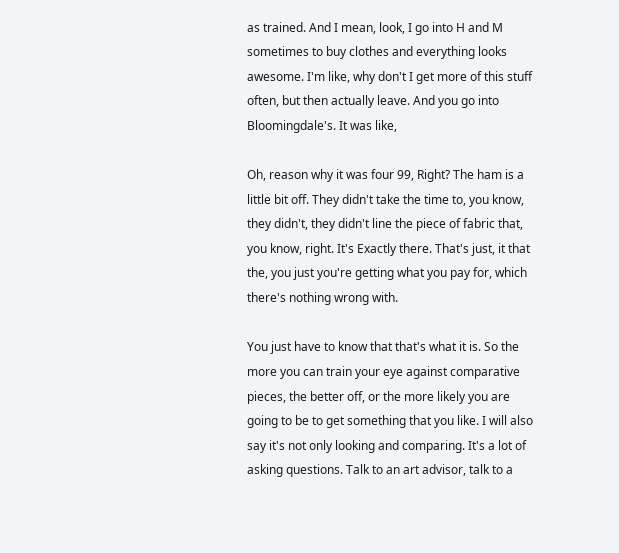as trained. And I mean, look, I go into H and M sometimes to buy clothes and everything looks awesome. I'm like, why don't I get more of this stuff often, but then actually leave. And you go into Bloomingdale's. It was like,

Oh, reason why it was four 99, Right? The ham is a little bit off. They didn't take the time to, you know, they didn't, they didn't line the piece of fabric that, you know, right. It's Exactly there. That's just, it that the, you just you're getting what you pay for, which there's nothing wrong with.

You just have to know that that's what it is. So the more you can train your eye against comparative pieces, the better off, or the more likely you are going to be to get something that you like. I will also say it's not only looking and comparing. It's a lot of asking questions. Talk to an art advisor, talk to a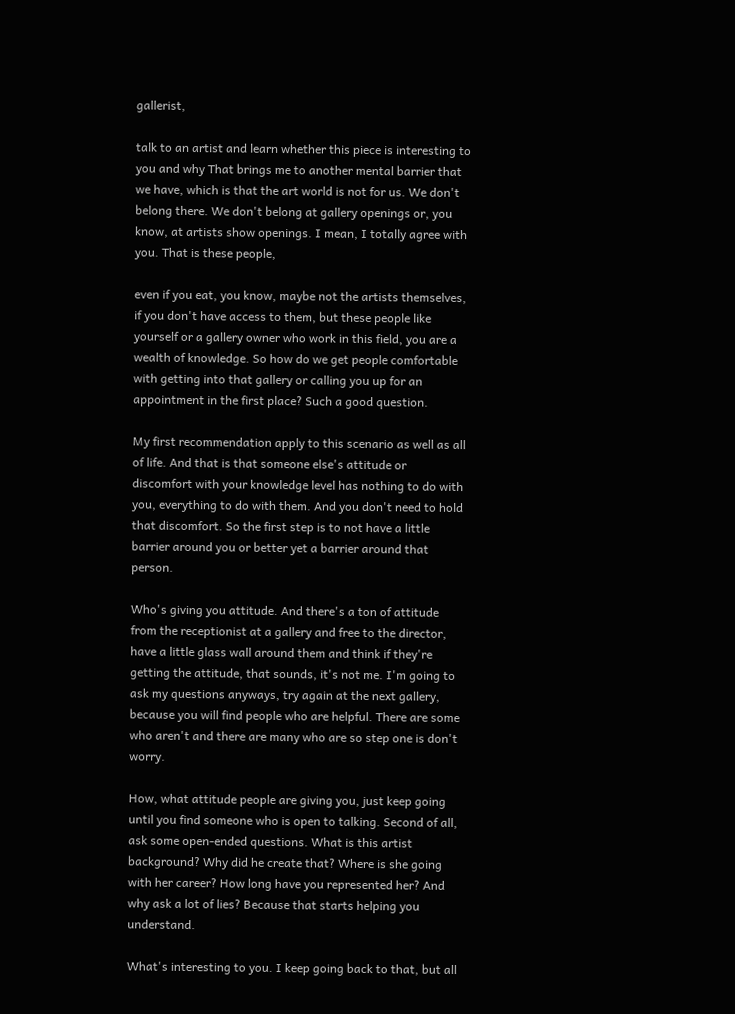gallerist,

talk to an artist and learn whether this piece is interesting to you and why That brings me to another mental barrier that we have, which is that the art world is not for us. We don't belong there. We don't belong at gallery openings or, you know, at artists show openings. I mean, I totally agree with you. That is these people,

even if you eat, you know, maybe not the artists themselves, if you don't have access to them, but these people like yourself or a gallery owner who work in this field, you are a wealth of knowledge. So how do we get people comfortable with getting into that gallery or calling you up for an appointment in the first place? Such a good question.

My first recommendation apply to this scenario as well as all of life. And that is that someone else's attitude or discomfort with your knowledge level has nothing to do with you, everything to do with them. And you don't need to hold that discomfort. So the first step is to not have a little barrier around you or better yet a barrier around that person.

Who's giving you attitude. And there's a ton of attitude from the receptionist at a gallery and free to the director, have a little glass wall around them and think if they're getting the attitude, that sounds, it's not me. I'm going to ask my questions anyways, try again at the next gallery, because you will find people who are helpful. There are some who aren't and there are many who are so step one is don't worry.

How, what attitude people are giving you, just keep going until you find someone who is open to talking. Second of all, ask some open-ended questions. What is this artist background? Why did he create that? Where is she going with her career? How long have you represented her? And why ask a lot of lies? Because that starts helping you understand.

What's interesting to you. I keep going back to that, but all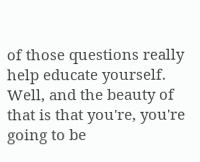of those questions really help educate yourself. Well, and the beauty of that is that you're, you're going to be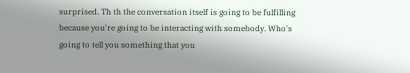surprised. Th th the conversation itself is going to be fulfilling because you're going to be interacting with somebody. Who's going to tell you something that you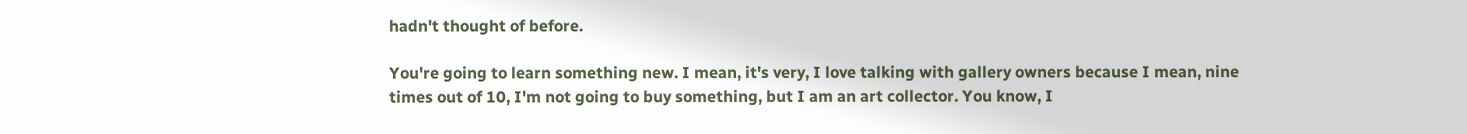hadn't thought of before.

You're going to learn something new. I mean, it's very, I love talking with gallery owners because I mean, nine times out of 10, I'm not going to buy something, but I am an art collector. You know, I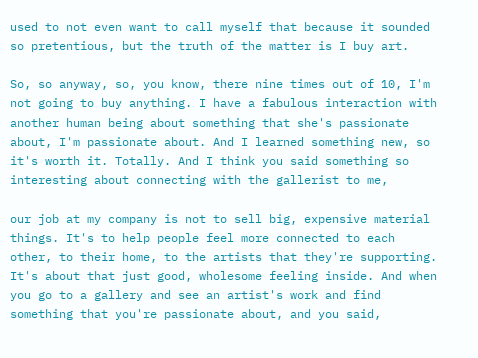used to not even want to call myself that because it sounded so pretentious, but the truth of the matter is I buy art.

So, so anyway, so, you know, there nine times out of 10, I'm not going to buy anything. I have a fabulous interaction with another human being about something that she's passionate about, I'm passionate about. And I learned something new, so it's worth it. Totally. And I think you said something so interesting about connecting with the gallerist to me,

our job at my company is not to sell big, expensive material things. It's to help people feel more connected to each other, to their home, to the artists that they're supporting. It's about that just good, wholesome feeling inside. And when you go to a gallery and see an artist's work and find something that you're passionate about, and you said,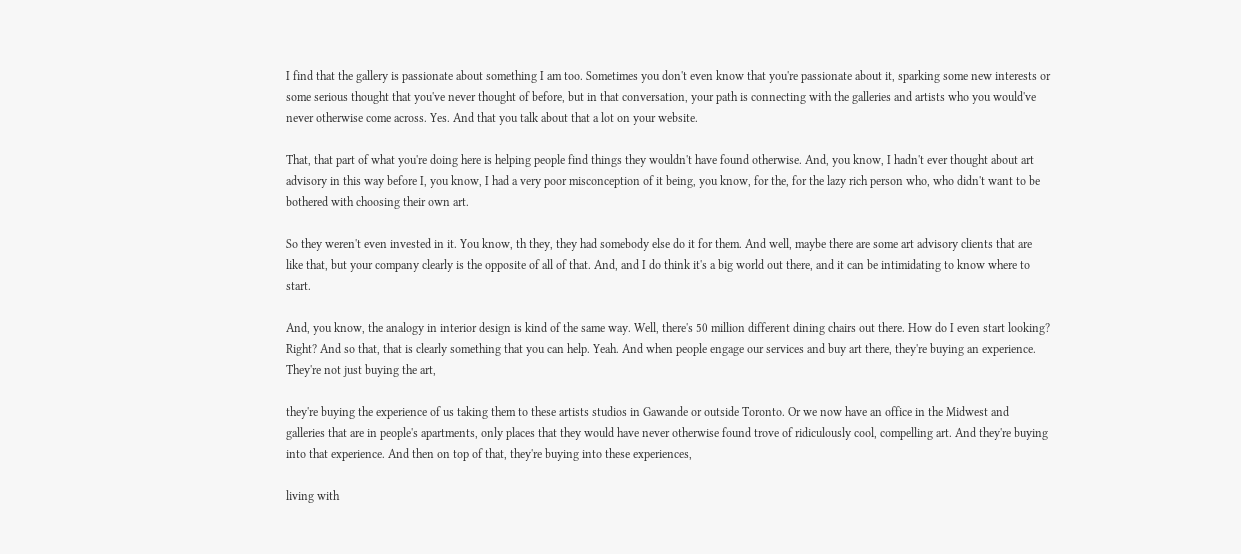I find that the gallery is passionate about something I am too. Sometimes you don't even know that you're passionate about it, sparking some new interests or some serious thought that you've never thought of before, but in that conversation, your path is connecting with the galleries and artists who you would've never otherwise come across. Yes. And that you talk about that a lot on your website.

That, that part of what you're doing here is helping people find things they wouldn't have found otherwise. And, you know, I hadn't ever thought about art advisory in this way before I, you know, I had a very poor misconception of it being, you know, for the, for the lazy rich person who, who didn't want to be bothered with choosing their own art.

So they weren't even invested in it. You know, th they, they had somebody else do it for them. And well, maybe there are some art advisory clients that are like that, but your company clearly is the opposite of all of that. And, and I do think it's a big world out there, and it can be intimidating to know where to start.

And, you know, the analogy in interior design is kind of the same way. Well, there's 50 million different dining chairs out there. How do I even start looking? Right? And so that, that is clearly something that you can help. Yeah. And when people engage our services and buy art there, they're buying an experience. They're not just buying the art,

they're buying the experience of us taking them to these artists studios in Gawande or outside Toronto. Or we now have an office in the Midwest and galleries that are in people's apartments, only places that they would have never otherwise found trove of ridiculously cool, compelling art. And they're buying into that experience. And then on top of that, they're buying into these experiences,

living with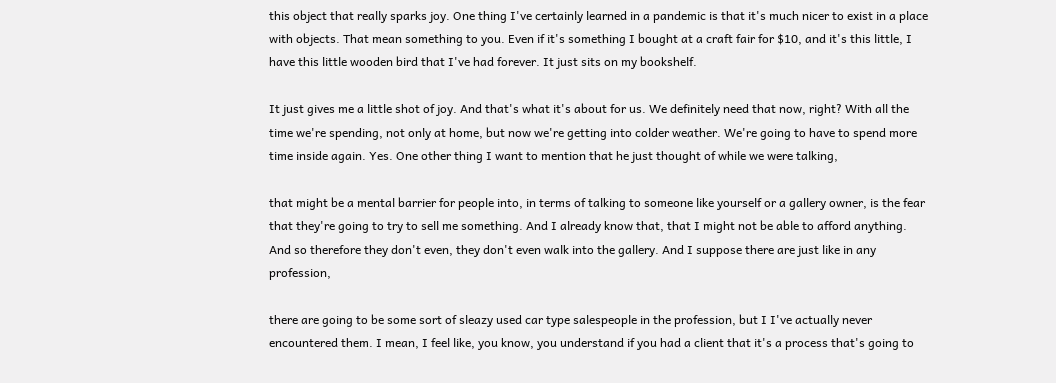this object that really sparks joy. One thing I've certainly learned in a pandemic is that it's much nicer to exist in a place with objects. That mean something to you. Even if it's something I bought at a craft fair for $10, and it's this little, I have this little wooden bird that I've had forever. It just sits on my bookshelf.

It just gives me a little shot of joy. And that's what it's about for us. We definitely need that now, right? With all the time we're spending, not only at home, but now we're getting into colder weather. We're going to have to spend more time inside again. Yes. One other thing I want to mention that he just thought of while we were talking,

that might be a mental barrier for people into, in terms of talking to someone like yourself or a gallery owner, is the fear that they're going to try to sell me something. And I already know that, that I might not be able to afford anything. And so therefore they don't even, they don't even walk into the gallery. And I suppose there are just like in any profession,

there are going to be some sort of sleazy used car type salespeople in the profession, but I I've actually never encountered them. I mean, I feel like, you know, you understand if you had a client that it's a process that's going to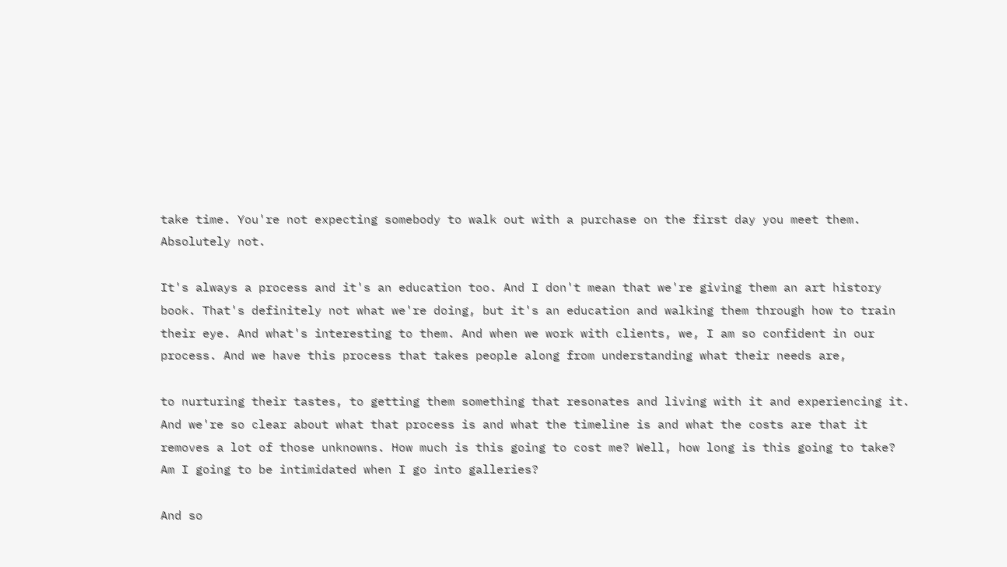take time. You're not expecting somebody to walk out with a purchase on the first day you meet them. Absolutely not.

It's always a process and it's an education too. And I don't mean that we're giving them an art history book. That's definitely not what we're doing, but it's an education and walking them through how to train their eye. And what's interesting to them. And when we work with clients, we, I am so confident in our process. And we have this process that takes people along from understanding what their needs are,

to nurturing their tastes, to getting them something that resonates and living with it and experiencing it. And we're so clear about what that process is and what the timeline is and what the costs are that it removes a lot of those unknowns. How much is this going to cost me? Well, how long is this going to take? Am I going to be intimidated when I go into galleries?

And so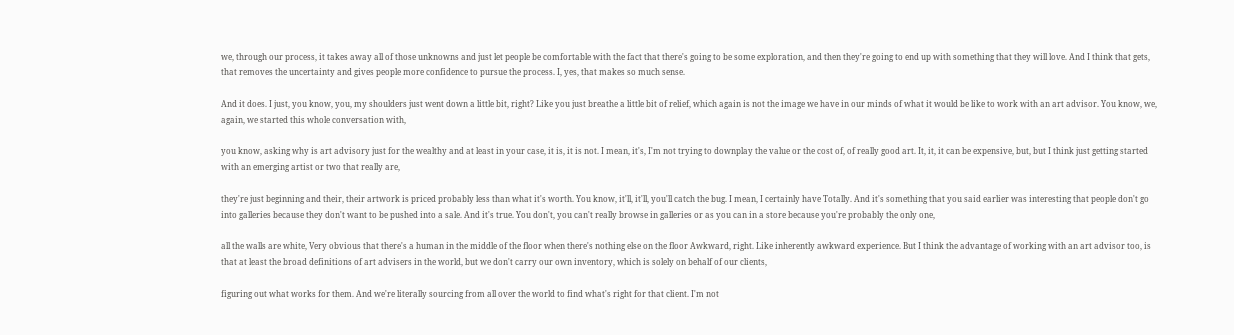we, through our process, it takes away all of those unknowns and just let people be comfortable with the fact that there's going to be some exploration, and then they're going to end up with something that they will love. And I think that gets, that removes the uncertainty and gives people more confidence to pursue the process. I, yes, that makes so much sense.

And it does. I just, you know, you, my shoulders just went down a little bit, right? Like you just breathe a little bit of relief, which again is not the image we have in our minds of what it would be like to work with an art advisor. You know, we, again, we started this whole conversation with,

you know, asking why is art advisory just for the wealthy and at least in your case, it is, it is not. I mean, it's, I'm not trying to downplay the value or the cost of, of really good art. It, it, it can be expensive, but, but I think just getting started with an emerging artist or two that really are,

they're just beginning and their, their artwork is priced probably less than what it's worth. You know, it'll, it'll, you'll catch the bug. I mean, I certainly have Totally. And it's something that you said earlier was interesting that people don't go into galleries because they don't want to be pushed into a sale. And it's true. You don't, you can't really browse in galleries or as you can in a store because you're probably the only one,

all the walls are white, Very obvious that there's a human in the middle of the floor when there's nothing else on the floor Awkward, right. Like inherently awkward experience. But I think the advantage of working with an art advisor too, is that at least the broad definitions of art advisers in the world, but we don't carry our own inventory, which is solely on behalf of our clients,

figuring out what works for them. And we're literally sourcing from all over the world to find what's right for that client. I'm not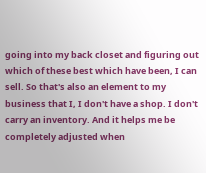going into my back closet and figuring out which of these best which have been, I can sell. So that's also an element to my business that I, I don't have a shop. I don't carry an inventory. And it helps me be completely adjusted when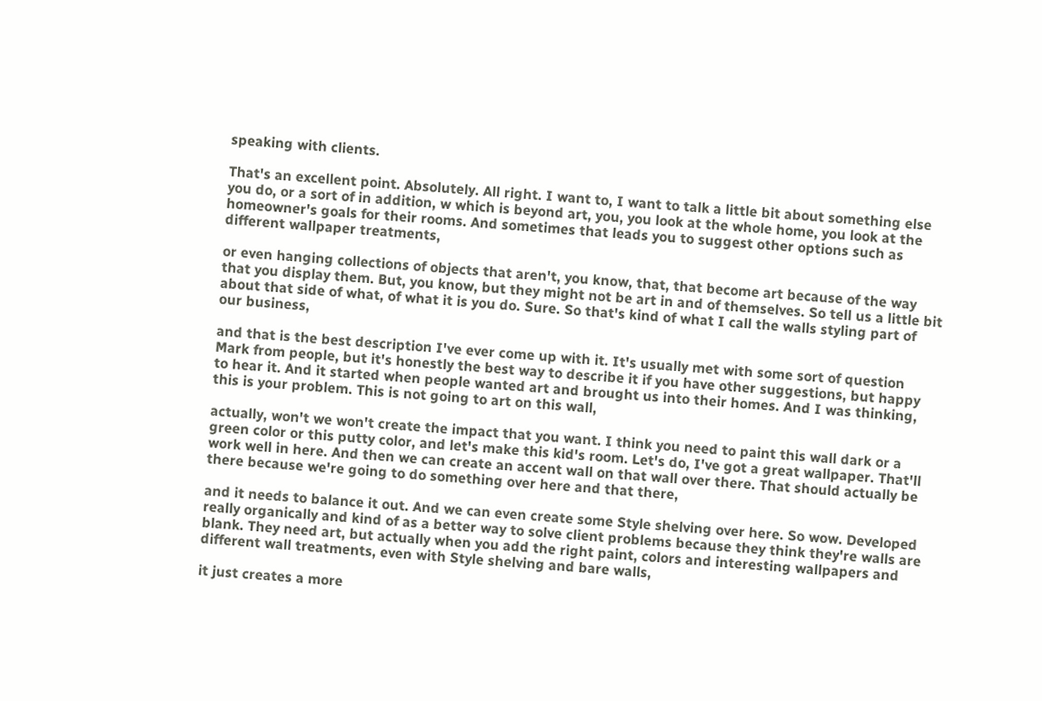speaking with clients.

That's an excellent point. Absolutely. All right. I want to, I want to talk a little bit about something else you do, or a sort of in addition, w which is beyond art, you, you look at the whole home, you look at the homeowner's goals for their rooms. And sometimes that leads you to suggest other options such as different wallpaper treatments,

or even hanging collections of objects that aren't, you know, that, that become art because of the way that you display them. But, you know, but they might not be art in and of themselves. So tell us a little bit about that side of what, of what it is you do. Sure. So that's kind of what I call the walls styling part of our business,

and that is the best description I've ever come up with it. It's usually met with some sort of question Mark from people, but it's honestly the best way to describe it if you have other suggestions, but happy to hear it. And it started when people wanted art and brought us into their homes. And I was thinking, this is your problem. This is not going to art on this wall,

actually, won't we won't create the impact that you want. I think you need to paint this wall dark or a green color or this putty color, and let's make this kid's room. Let's do, I've got a great wallpaper. That'll work well in here. And then we can create an accent wall on that wall over there. That should actually be there because we're going to do something over here and that there,

and it needs to balance it out. And we can even create some Style shelving over here. So wow. Developed really organically and kind of as a better way to solve client problems because they think they're walls are blank. They need art, but actually when you add the right paint, colors and interesting wallpapers and different wall treatments, even with Style shelving and bare walls,

it just creates a more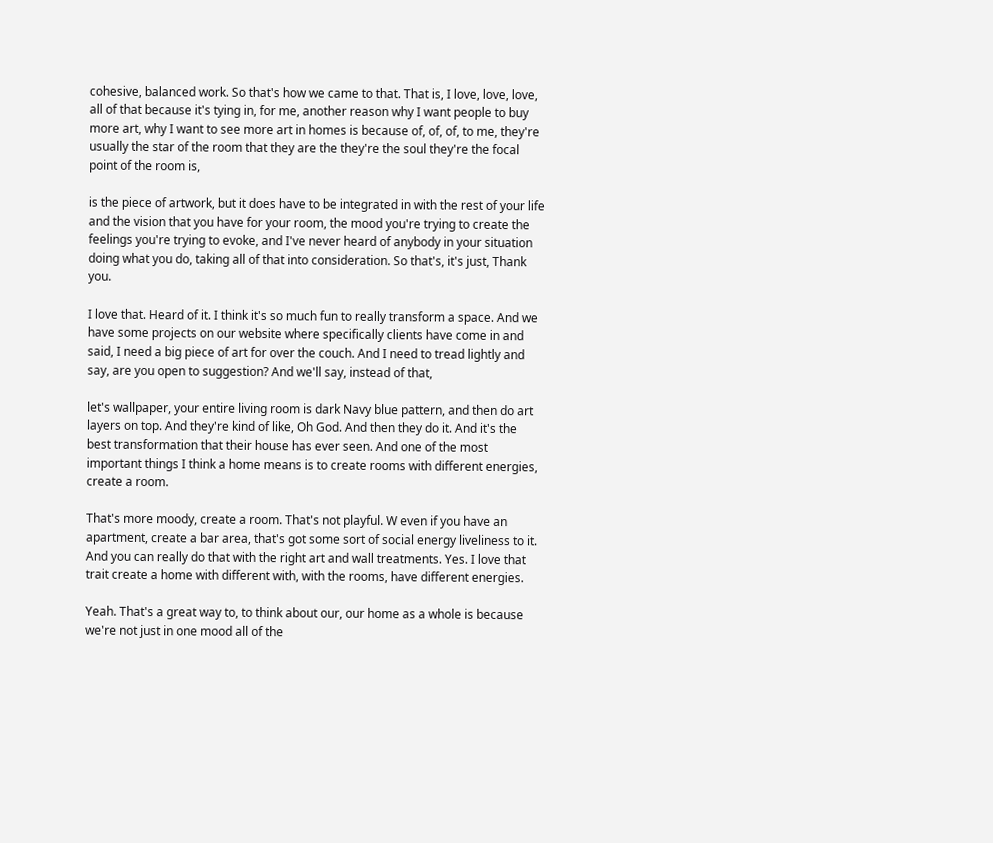cohesive, balanced work. So that's how we came to that. That is, I love, love, love, all of that because it's tying in, for me, another reason why I want people to buy more art, why I want to see more art in homes is because of, of, of, to me, they're usually the star of the room that they are the they're the soul they're the focal point of the room is,

is the piece of artwork, but it does have to be integrated in with the rest of your life and the vision that you have for your room, the mood you're trying to create the feelings you're trying to evoke, and I've never heard of anybody in your situation doing what you do, taking all of that into consideration. So that's, it's just, Thank you.

I love that. Heard of it. I think it's so much fun to really transform a space. And we have some projects on our website where specifically clients have come in and said, I need a big piece of art for over the couch. And I need to tread lightly and say, are you open to suggestion? And we'll say, instead of that,

let's wallpaper, your entire living room is dark Navy blue pattern, and then do art layers on top. And they're kind of like, Oh God. And then they do it. And it's the best transformation that their house has ever seen. And one of the most important things I think a home means is to create rooms with different energies, create a room.

That's more moody, create a room. That's not playful. W even if you have an apartment, create a bar area, that's got some sort of social energy liveliness to it. And you can really do that with the right art and wall treatments. Yes. I love that trait create a home with different with, with the rooms, have different energies.

Yeah. That's a great way to, to think about our, our home as a whole is because we're not just in one mood all of the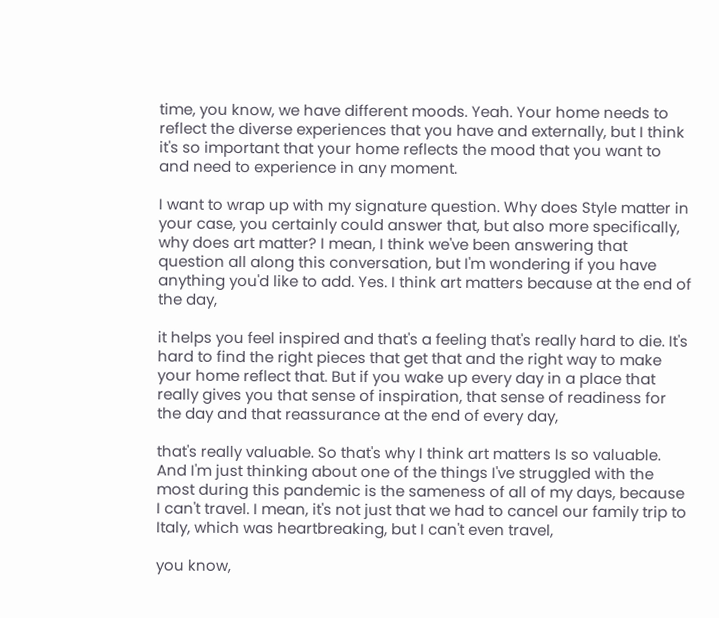time, you know, we have different moods. Yeah. Your home needs to reflect the diverse experiences that you have and externally, but I think it's so important that your home reflects the mood that you want to and need to experience in any moment.

I want to wrap up with my signature question. Why does Style matter in your case, you certainly could answer that, but also more specifically, why does art matter? I mean, I think we've been answering that question all along this conversation, but I'm wondering if you have anything you'd like to add. Yes. I think art matters because at the end of the day,

it helps you feel inspired and that's a feeling that's really hard to die. It's hard to find the right pieces that get that and the right way to make your home reflect that. But if you wake up every day in a place that really gives you that sense of inspiration, that sense of readiness for the day and that reassurance at the end of every day,

that's really valuable. So that's why I think art matters Is so valuable. And I'm just thinking about one of the things I've struggled with the most during this pandemic is the sameness of all of my days, because I can't travel. I mean, it's not just that we had to cancel our family trip to Italy, which was heartbreaking, but I can't even travel,

you know,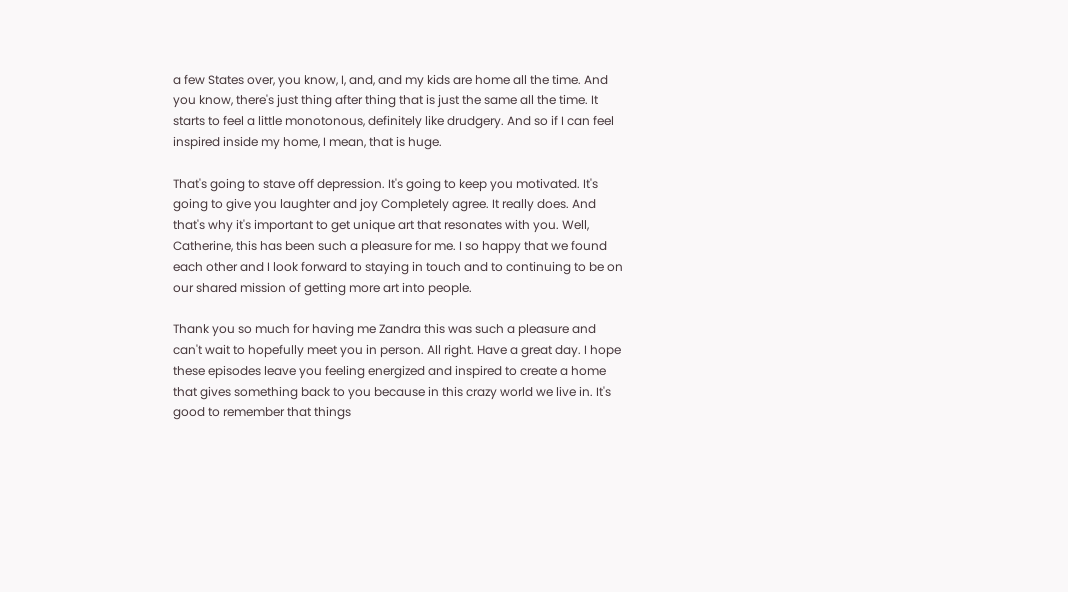a few States over, you know, I, and, and my kids are home all the time. And you know, there's just thing after thing that is just the same all the time. It starts to feel a little monotonous, definitely like drudgery. And so if I can feel inspired inside my home, I mean, that is huge.

That's going to stave off depression. It's going to keep you motivated. It's going to give you laughter and joy Completely agree. It really does. And that's why it's important to get unique art that resonates with you. Well, Catherine, this has been such a pleasure for me. I so happy that we found each other and I look forward to staying in touch and to continuing to be on our shared mission of getting more art into people.

Thank you so much for having me Zandra this was such a pleasure and can't wait to hopefully meet you in person. All right. Have a great day. I hope these episodes leave you feeling energized and inspired to create a home that gives something back to you because in this crazy world we live in. It's good to remember that things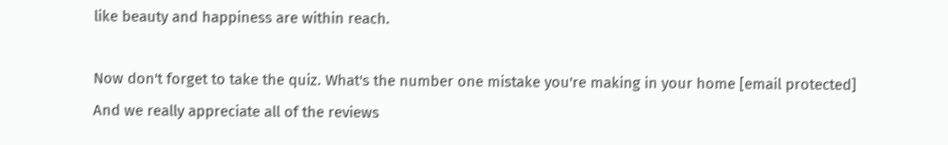like beauty and happiness are within reach.

Now don't forget to take the quiz. What's the number one mistake you're making in your home [email protected] And we really appreciate all of the reviews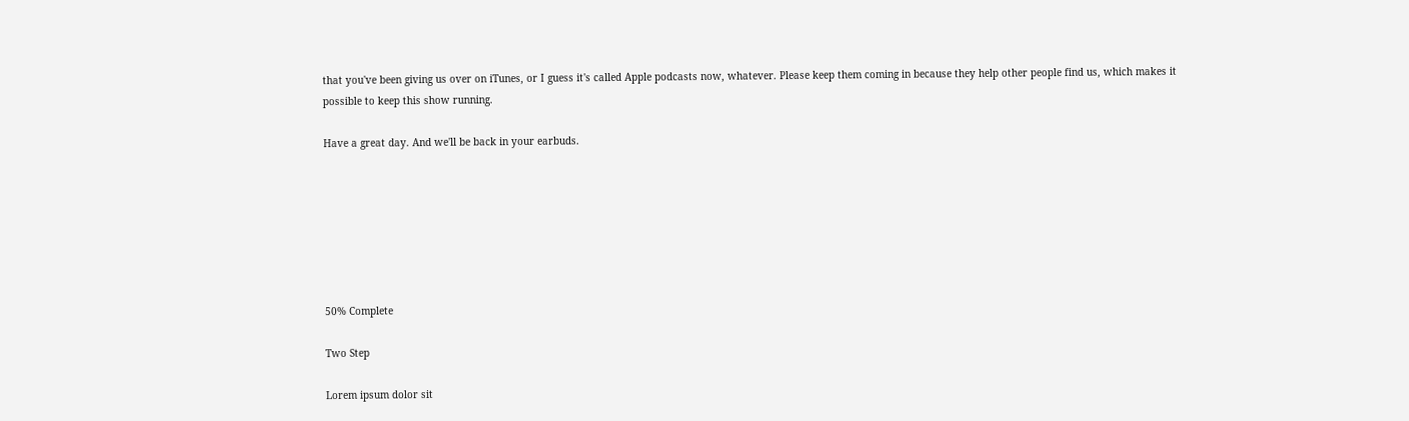that you've been giving us over on iTunes, or I guess it's called Apple podcasts now, whatever. Please keep them coming in because they help other people find us, which makes it possible to keep this show running.

Have a great day. And we'll be back in your earbuds.







50% Complete

Two Step

Lorem ipsum dolor sit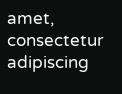amet, consectetur adipiscing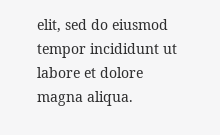elit, sed do eiusmod tempor incididunt ut labore et dolore magna aliqua.